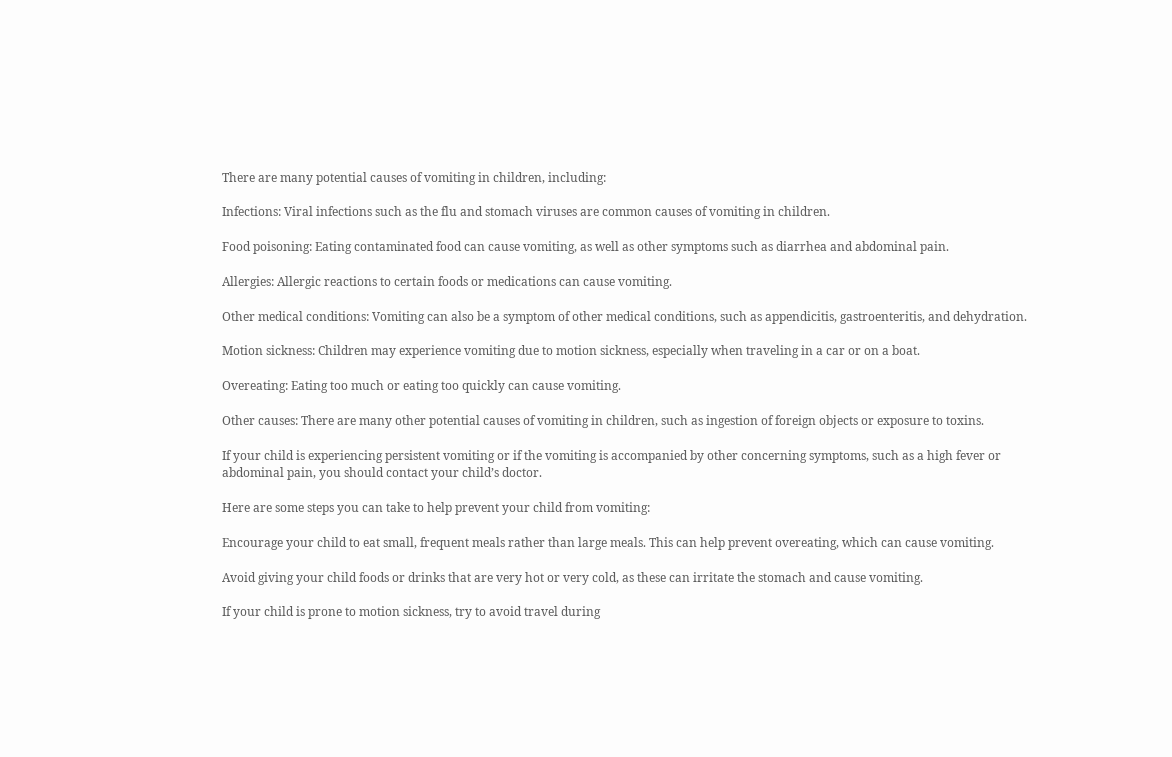There are many potential causes of vomiting in children, including:

Infections: Viral infections such as the flu and stomach viruses are common causes of vomiting in children.

Food poisoning: Eating contaminated food can cause vomiting, as well as other symptoms such as diarrhea and abdominal pain.

Allergies: Allergic reactions to certain foods or medications can cause vomiting.

Other medical conditions: Vomiting can also be a symptom of other medical conditions, such as appendicitis, gastroenteritis, and dehydration.

Motion sickness: Children may experience vomiting due to motion sickness, especially when traveling in a car or on a boat.

Overeating: Eating too much or eating too quickly can cause vomiting.

Other causes: There are many other potential causes of vomiting in children, such as ingestion of foreign objects or exposure to toxins.

If your child is experiencing persistent vomiting or if the vomiting is accompanied by other concerning symptoms, such as a high fever or abdominal pain, you should contact your child’s doctor.

Here are some steps you can take to help prevent your child from vomiting:

Encourage your child to eat small, frequent meals rather than large meals. This can help prevent overeating, which can cause vomiting.

Avoid giving your child foods or drinks that are very hot or very cold, as these can irritate the stomach and cause vomiting.

If your child is prone to motion sickness, try to avoid travel during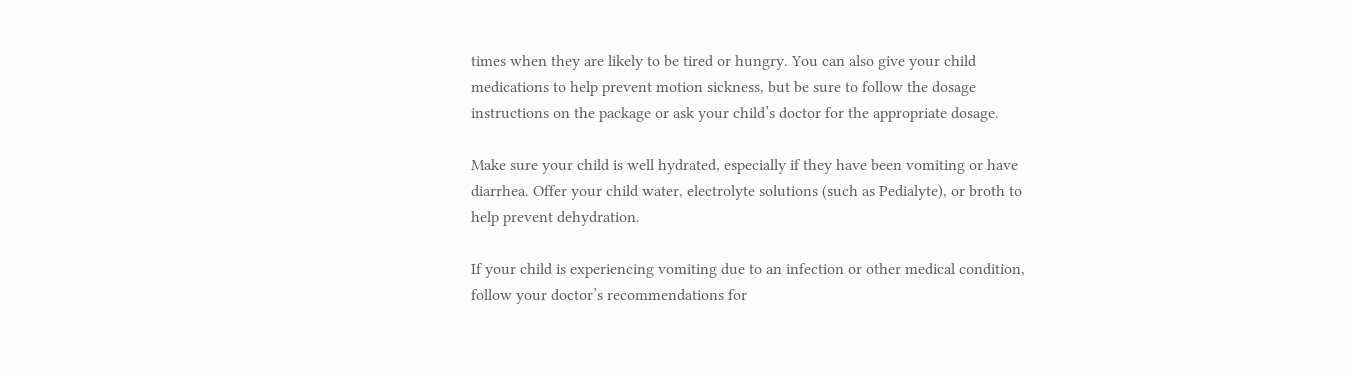times when they are likely to be tired or hungry. You can also give your child medications to help prevent motion sickness, but be sure to follow the dosage instructions on the package or ask your child’s doctor for the appropriate dosage.

Make sure your child is well hydrated, especially if they have been vomiting or have diarrhea. Offer your child water, electrolyte solutions (such as Pedialyte), or broth to help prevent dehydration.

If your child is experiencing vomiting due to an infection or other medical condition, follow your doctor’s recommendations for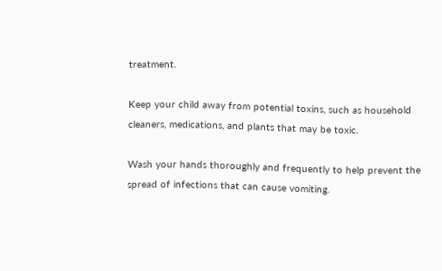treatment.

Keep your child away from potential toxins, such as household cleaners, medications, and plants that may be toxic.

Wash your hands thoroughly and frequently to help prevent the spread of infections that can cause vomiting.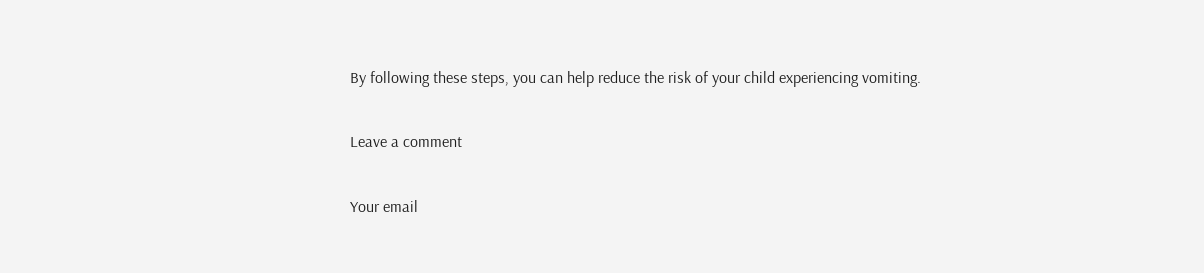By following these steps, you can help reduce the risk of your child experiencing vomiting.

Leave a comment

Your email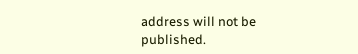address will not be published.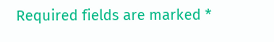Required fields are marked *